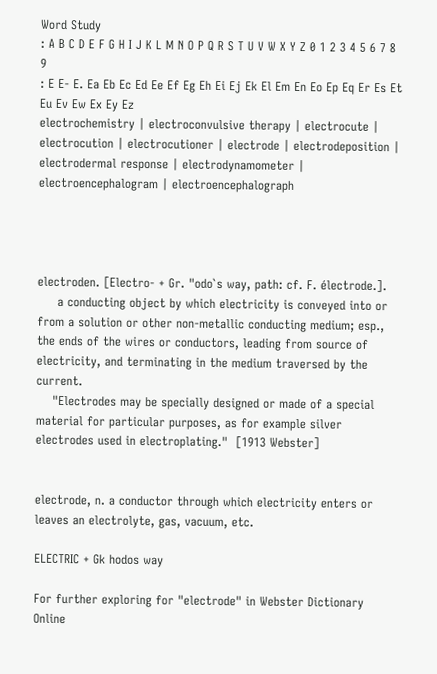Word Study
: A B C D E F G H I J K L M N O P Q R S T U V W X Y Z 0 1 2 3 4 5 6 7 8 9
: E E- E. Ea Eb Ec Ed Ee Ef Eg Eh Ei Ej Ek El Em En Eo Ep Eq Er Es Et Eu Ev Ew Ex Ey Ez
electrochemistry | electroconvulsive therapy | electrocute | electrocution | electrocutioner | electrode | electrodeposition | electrodermal response | electrodynamometer | electroencephalogram | electroencephalograph




electroden. [Electro- + Gr. "odo`s way, path: cf. F. électrode.].
     a conducting object by which electricity is conveyed into or from a solution or other non-metallic conducting medium; esp., the ends of the wires or conductors, leading from source of electricity, and terminating in the medium traversed by the current.
    "Electrodes may be specially designed or made of a special material for particular purposes, as for example silver electrodes used in electroplating."  [1913 Webster]


electrode, n. a conductor through which electricity enters or leaves an electrolyte, gas, vacuum, etc.

ELECTRIC + Gk hodos way

For further exploring for "electrode" in Webster Dictionary Online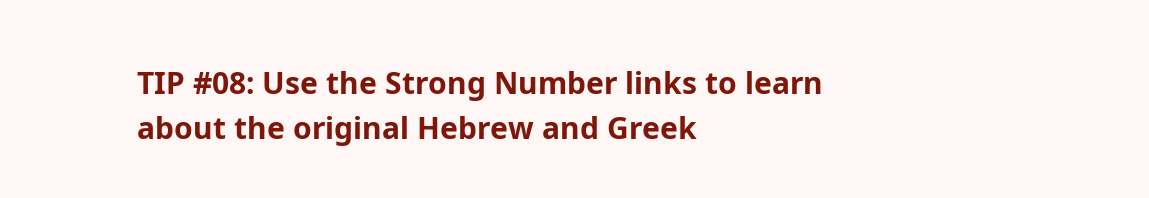TIP #08: Use the Strong Number links to learn about the original Hebrew and Greek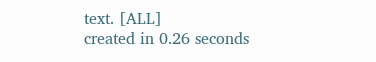text. [ALL]
created in 0.26 seconds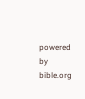powered by bible.org